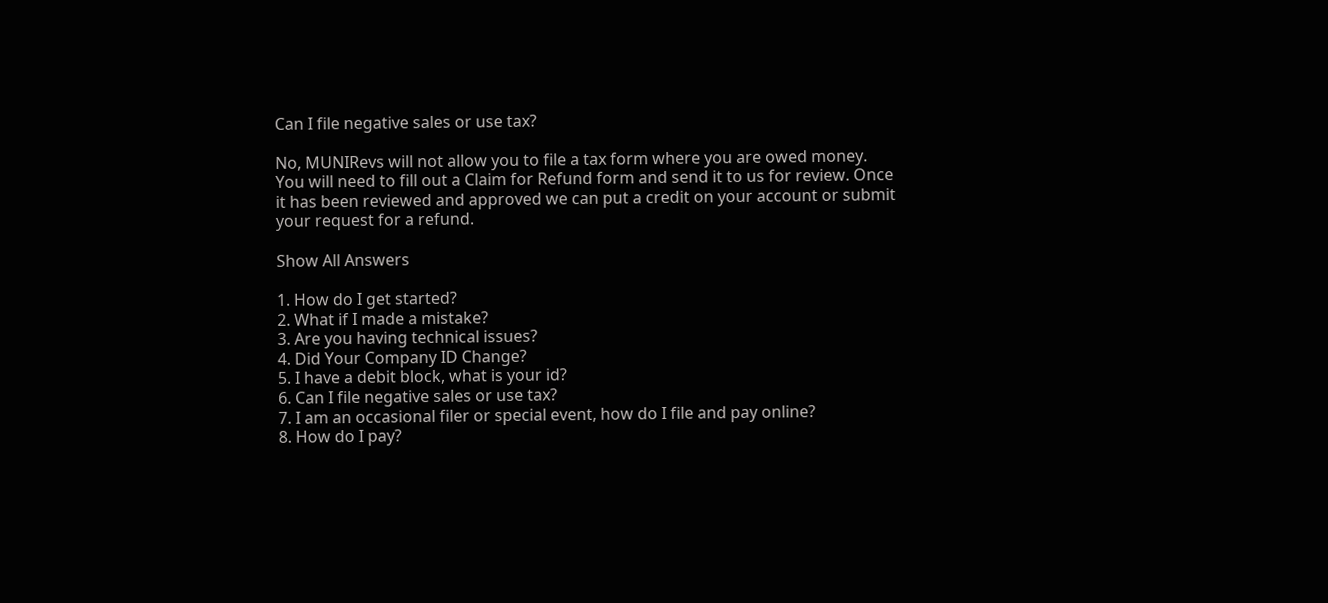Can I file negative sales or use tax?

No, MUNIRevs will not allow you to file a tax form where you are owed money. You will need to fill out a Claim for Refund form and send it to us for review. Once it has been reviewed and approved we can put a credit on your account or submit your request for a refund.

Show All Answers

1. How do I get started?
2. What if I made a mistake?
3. Are you having technical issues?
4. Did Your Company ID Change?
5. I have a debit block, what is your id?
6. Can I file negative sales or use tax?
7. I am an occasional filer or special event, how do I file and pay online?
8. How do I pay?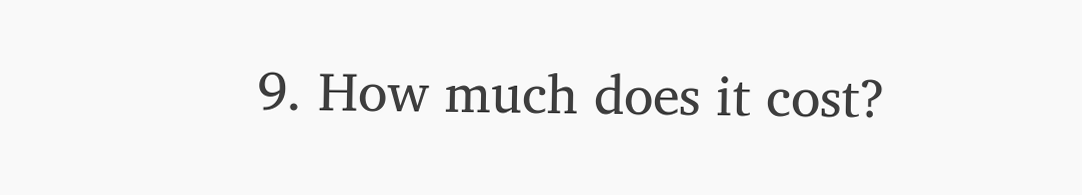9. How much does it cost?